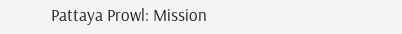Pattaya Prowl: Mission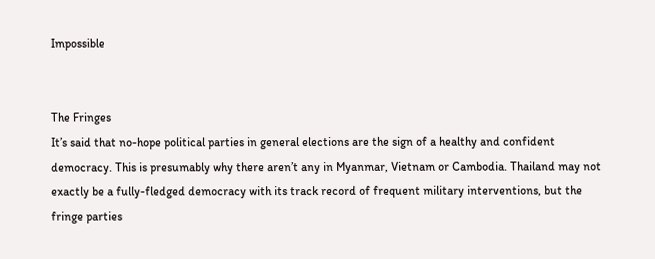Impossible


The Fringes
It’s said that no-hope political parties in general elections are the sign of a healthy and confident democracy. This is presumably why there aren’t any in Myanmar, Vietnam or Cambodia. Thailand may not exactly be a fully-fledged democracy with its track record of frequent military interventions, but the fringe parties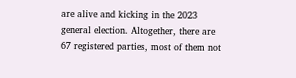are alive and kicking in the 2023 general election. Altogether, there are 67 registered parties, most of them not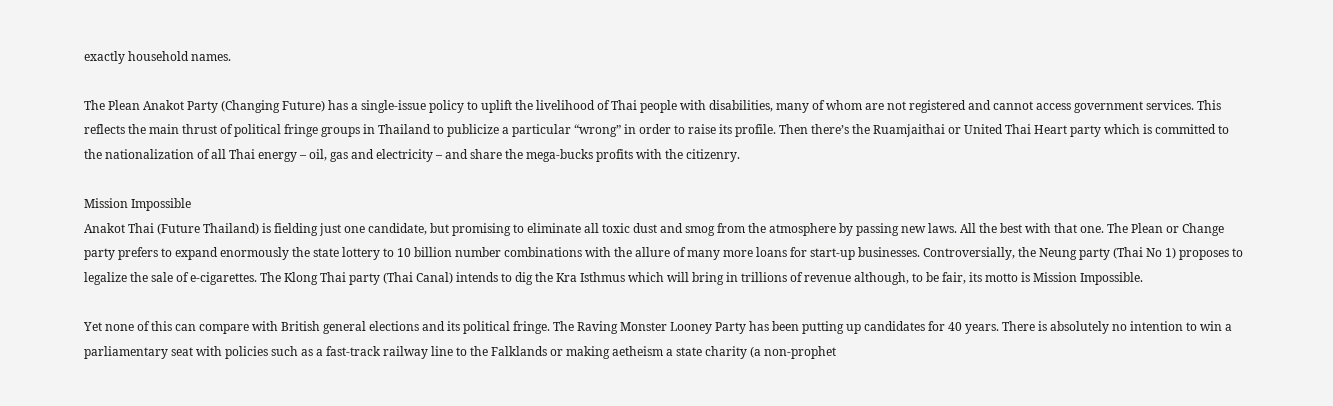exactly household names.

The Plean Anakot Party (Changing Future) has a single-issue policy to uplift the livelihood of Thai people with disabilities, many of whom are not registered and cannot access government services. This reflects the main thrust of political fringe groups in Thailand to publicize a particular “wrong” in order to raise its profile. Then there’s the Ruamjaithai or United Thai Heart party which is committed to the nationalization of all Thai energy – oil, gas and electricity – and share the mega-bucks profits with the citizenry.

Mission Impossible
Anakot Thai (Future Thailand) is fielding just one candidate, but promising to eliminate all toxic dust and smog from the atmosphere by passing new laws. All the best with that one. The Plean or Change party prefers to expand enormously the state lottery to 10 billion number combinations with the allure of many more loans for start-up businesses. Controversially, the Neung party (Thai No 1) proposes to legalize the sale of e-cigarettes. The Klong Thai party (Thai Canal) intends to dig the Kra Isthmus which will bring in trillions of revenue although, to be fair, its motto is Mission Impossible.

Yet none of this can compare with British general elections and its political fringe. The Raving Monster Looney Party has been putting up candidates for 40 years. There is absolutely no intention to win a parliamentary seat with policies such as a fast-track railway line to the Falklands or making aetheism a state charity (a non-prophet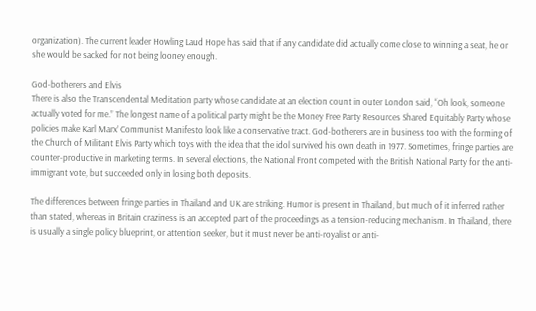organization). The current leader Howling Laud Hope has said that if any candidate did actually come close to winning a seat, he or she would be sacked for not being looney enough.

God-botherers and Elvis
There is also the Transcendental Meditation party whose candidate at an election count in outer London said, “Oh look, someone actually voted for me.” The longest name of a political party might be the Money Free Party Resources Shared Equitably Party whose policies make Karl Marx’ Communist Manifesto look like a conservative tract. God-botherers are in business too with the forming of the Church of Militant Elvis Party which toys with the idea that the idol survived his own death in 1977. Sometimes, fringe parties are counter-productive in marketing terms. In several elections, the National Front competed with the British National Party for the anti-immigrant vote, but succeeded only in losing both deposits.

The differences between fringe parties in Thailand and UK are striking. Humor is present in Thailand, but much of it inferred rather than stated, whereas in Britain craziness is an accepted part of the proceedings as a tension-reducing mechanism. In Thailand, there is usually a single policy blueprint, or attention seeker, but it must never be anti-royalist or anti-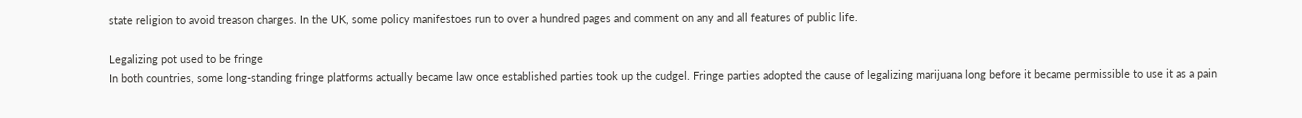state religion to avoid treason charges. In the UK, some policy manifestoes run to over a hundred pages and comment on any and all features of public life.

Legalizing pot used to be fringe
In both countries, some long-standing fringe platforms actually became law once established parties took up the cudgel. Fringe parties adopted the cause of legalizing marijuana long before it became permissible to use it as a pain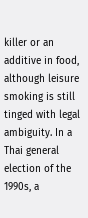killer or an additive in food, although leisure smoking is still tinged with legal ambiguity. In a Thai general election of the 1990s, a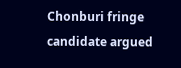Chonburi fringe candidate argued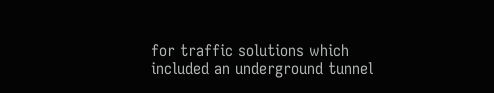for traffic solutions which included an underground tunnel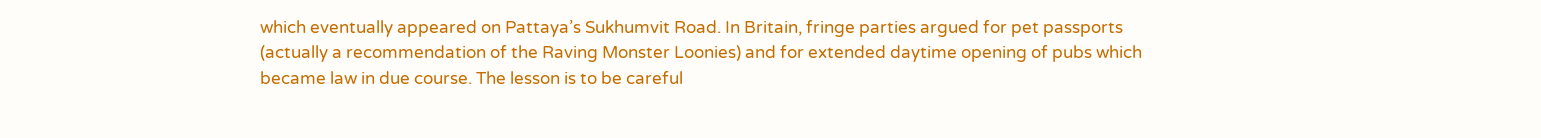which eventually appeared on Pattaya’s Sukhumvit Road. In Britain, fringe parties argued for pet passports (actually a recommendation of the Raving Monster Loonies) and for extended daytime opening of pubs which became law in due course. The lesson is to be careful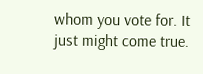whom you vote for. It just might come true.